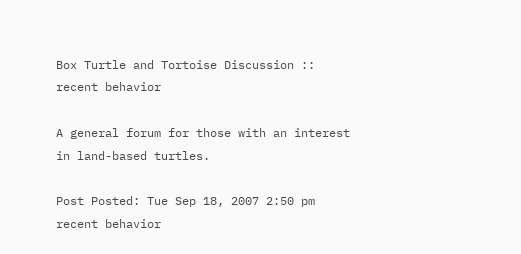Box Turtle and Tortoise Discussion :: recent behavior

A general forum for those with an interest in land-based turtles.

Post Posted: Tue Sep 18, 2007 2:50 pm   recent behavior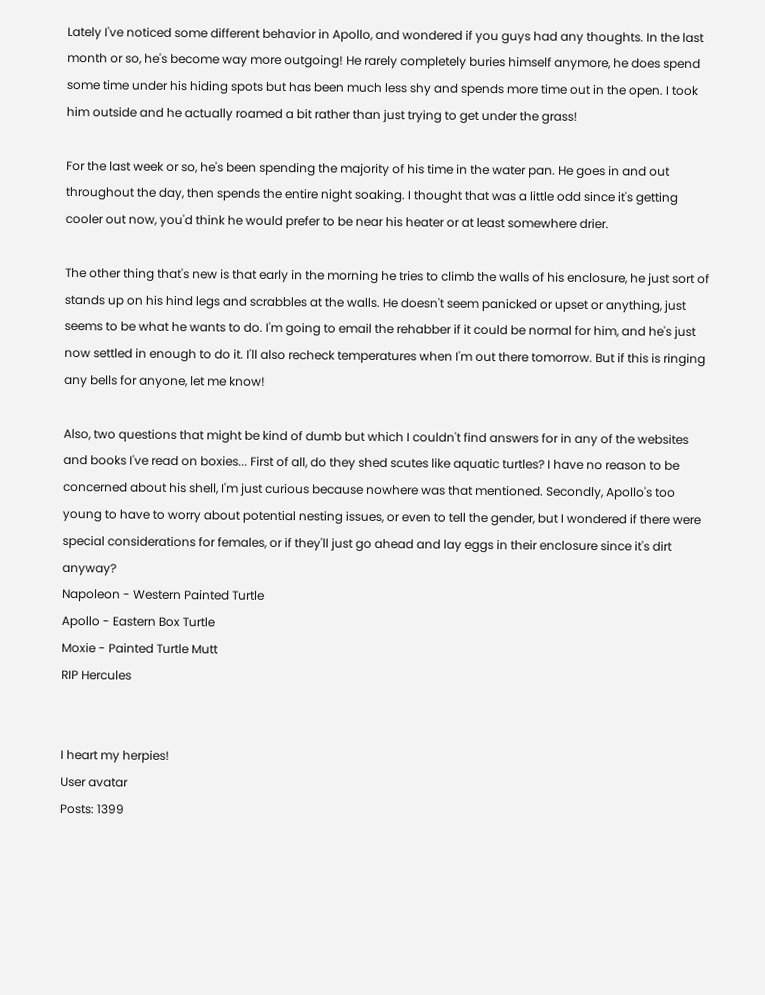Lately I've noticed some different behavior in Apollo, and wondered if you guys had any thoughts. In the last month or so, he's become way more outgoing! He rarely completely buries himself anymore, he does spend some time under his hiding spots but has been much less shy and spends more time out in the open. I took him outside and he actually roamed a bit rather than just trying to get under the grass!

For the last week or so, he's been spending the majority of his time in the water pan. He goes in and out throughout the day, then spends the entire night soaking. I thought that was a little odd since it's getting cooler out now, you'd think he would prefer to be near his heater or at least somewhere drier.

The other thing that's new is that early in the morning he tries to climb the walls of his enclosure, he just sort of stands up on his hind legs and scrabbles at the walls. He doesn't seem panicked or upset or anything, just seems to be what he wants to do. I'm going to email the rehabber if it could be normal for him, and he's just now settled in enough to do it. I'll also recheck temperatures when I'm out there tomorrow. But if this is ringing any bells for anyone, let me know!

Also, two questions that might be kind of dumb but which I couldn't find answers for in any of the websites and books I've read on boxies... First of all, do they shed scutes like aquatic turtles? I have no reason to be concerned about his shell, I'm just curious because nowhere was that mentioned. Secondly, Apollo's too young to have to worry about potential nesting issues, or even to tell the gender, but I wondered if there were special considerations for females, or if they'll just go ahead and lay eggs in their enclosure since it's dirt anyway?
Napoleon - Western Painted Turtle
Apollo - Eastern Box Turtle
Moxie - Painted Turtle Mutt
RIP Hercules


I heart my herpies!
User avatar
Posts: 1399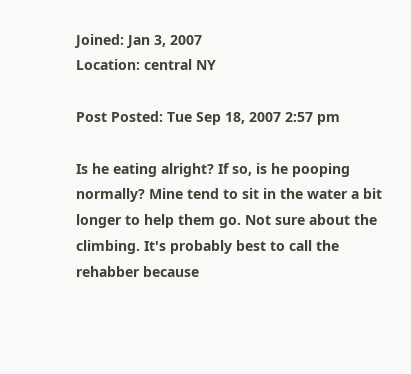Joined: Jan 3, 2007
Location: central NY

Post Posted: Tue Sep 18, 2007 2:57 pm

Is he eating alright? If so, is he pooping normally? Mine tend to sit in the water a bit longer to help them go. Not sure about the climbing. It's probably best to call the rehabber because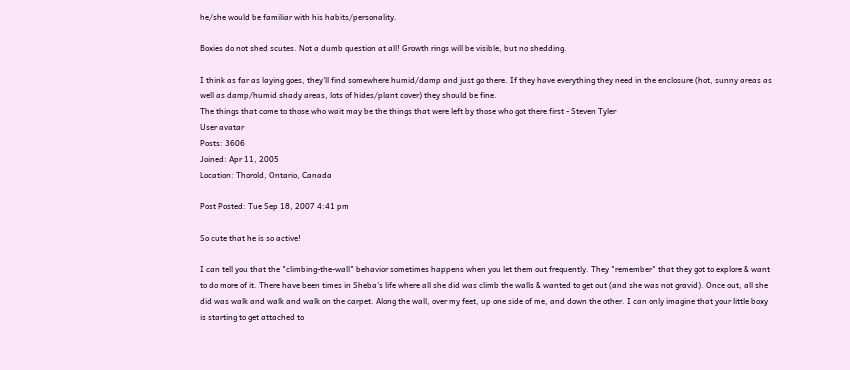he/she would be familiar with his habits/personality.

Boxies do not shed scutes. Not a dumb question at all! Growth rings will be visible, but no shedding.

I think as far as laying goes, they'll find somewhere humid/damp and just go there. If they have everything they need in the enclosure (hot, sunny areas as well as damp/humid shady areas, lots of hides/plant cover) they should be fine.
The things that come to those who wait may be the things that were left by those who got there first - Steven Tyler
User avatar
Posts: 3606
Joined: Apr 11, 2005
Location: Thorold, Ontario, Canada

Post Posted: Tue Sep 18, 2007 4:41 pm

So cute that he is so active!

I can tell you that the "climbing-the-wall" behavior sometimes happens when you let them out frequently. They "remember" that they got to explore & want to do more of it. There have been times in Sheba's life where all she did was climb the walls & wanted to get out (and she was not gravid). Once out, all she did was walk and walk and walk on the carpet. Along the wall, over my feet, up one side of me, and down the other. I can only imagine that your little boxy is starting to get attached to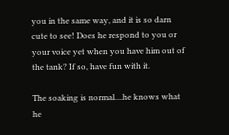you in the same way, and it is so darn cute to see! Does he respond to you or your voice yet when you have him out of the tank? If so, have fun with it.

The soaking is normal....he knows what he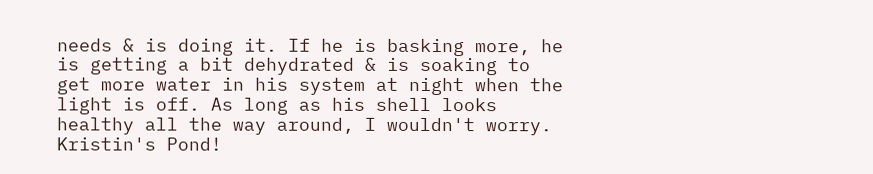needs & is doing it. If he is basking more, he is getting a bit dehydrated & is soaking to get more water in his system at night when the light is off. As long as his shell looks healthy all the way around, I wouldn't worry.
Kristin's Pond!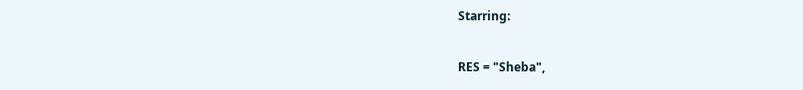Starring:

RES = "Sheba",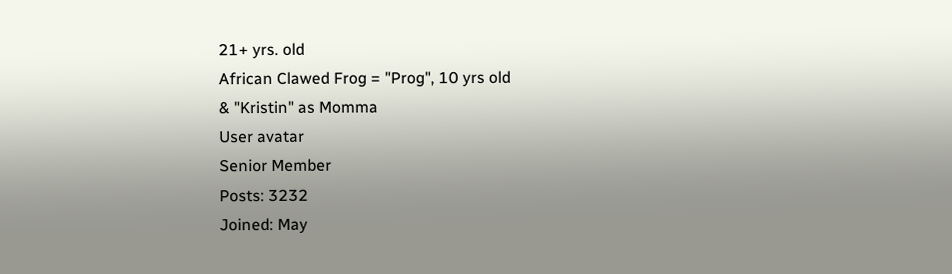21+ yrs. old
African Clawed Frog = "Prog", 10 yrs old
& "Kristin" as Momma
User avatar
Senior Member
Posts: 3232
Joined: May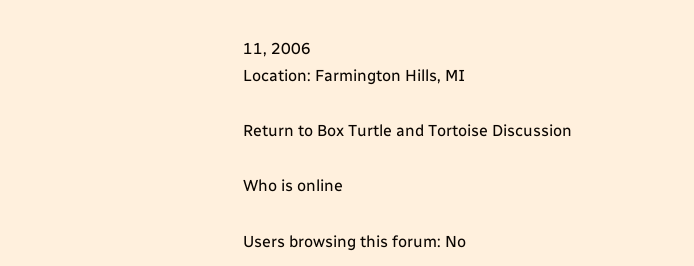11, 2006
Location: Farmington Hills, MI

Return to Box Turtle and Tortoise Discussion

Who is online

Users browsing this forum: No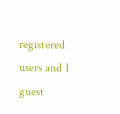registered users and 1 guest